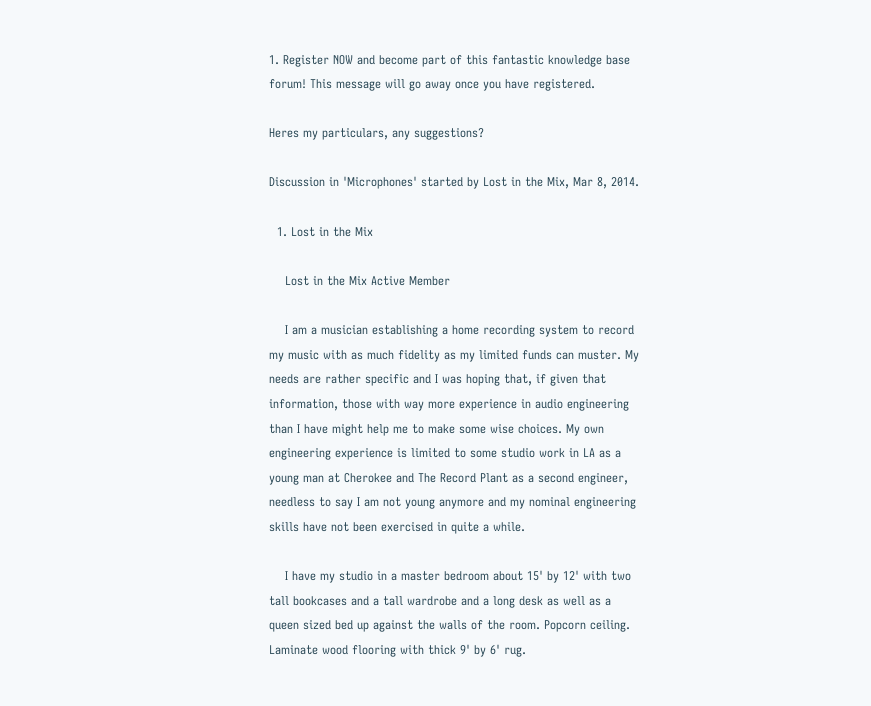1. Register NOW and become part of this fantastic knowledge base forum! This message will go away once you have registered.

Heres my particulars, any suggestions?

Discussion in 'Microphones' started by Lost in the Mix, Mar 8, 2014.

  1. Lost in the Mix

    Lost in the Mix Active Member

    I am a musician establishing a home recording system to record my music with as much fidelity as my limited funds can muster. My needs are rather specific and I was hoping that, if given that information, those with way more experience in audio engineering than I have might help me to make some wise choices. My own engineering experience is limited to some studio work in LA as a young man at Cherokee and The Record Plant as a second engineer, needless to say I am not young anymore and my nominal engineering skills have not been exercised in quite a while.

    I have my studio in a master bedroom about 15' by 12' with two tall bookcases and a tall wardrobe and a long desk as well as a queen sized bed up against the walls of the room. Popcorn ceiling. Laminate wood flooring with thick 9' by 6' rug.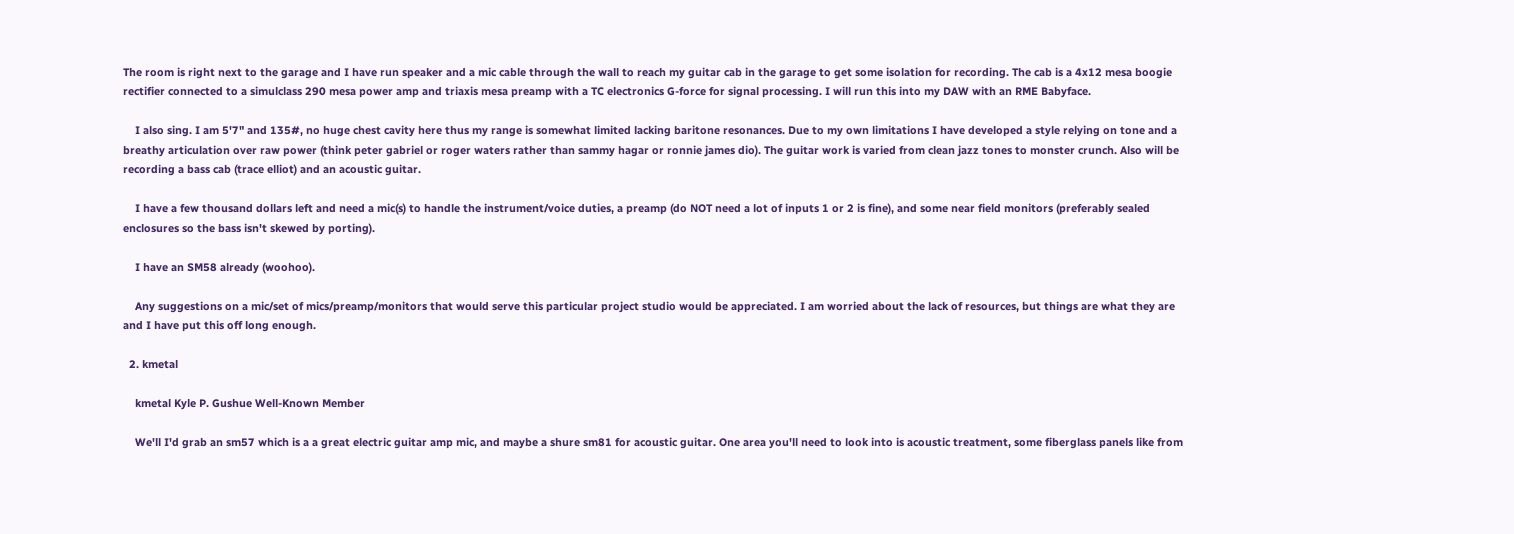The room is right next to the garage and I have run speaker and a mic cable through the wall to reach my guitar cab in the garage to get some isolation for recording. The cab is a 4x12 mesa boogie rectifier connected to a simulclass 290 mesa power amp and triaxis mesa preamp with a TC electronics G-force for signal processing. I will run this into my DAW with an RME Babyface.

    I also sing. I am 5'7" and 135#, no huge chest cavity here thus my range is somewhat limited lacking baritone resonances. Due to my own limitations I have developed a style relying on tone and a breathy articulation over raw power (think peter gabriel or roger waters rather than sammy hagar or ronnie james dio). The guitar work is varied from clean jazz tones to monster crunch. Also will be recording a bass cab (trace elliot) and an acoustic guitar.

    I have a few thousand dollars left and need a mic(s) to handle the instrument/voice duties, a preamp (do NOT need a lot of inputs 1 or 2 is fine), and some near field monitors (preferably sealed enclosures so the bass isn't skewed by porting).

    I have an SM58 already (woohoo).

    Any suggestions on a mic/set of mics/preamp/monitors that would serve this particular project studio would be appreciated. I am worried about the lack of resources, but things are what they are and I have put this off long enough.

  2. kmetal

    kmetal Kyle P. Gushue Well-Known Member

    We'll I'd grab an sm57 which is a a great electric guitar amp mic, and maybe a shure sm81 for acoustic guitar. One area you'll need to look into is acoustic treatment, some fiberglass panels like from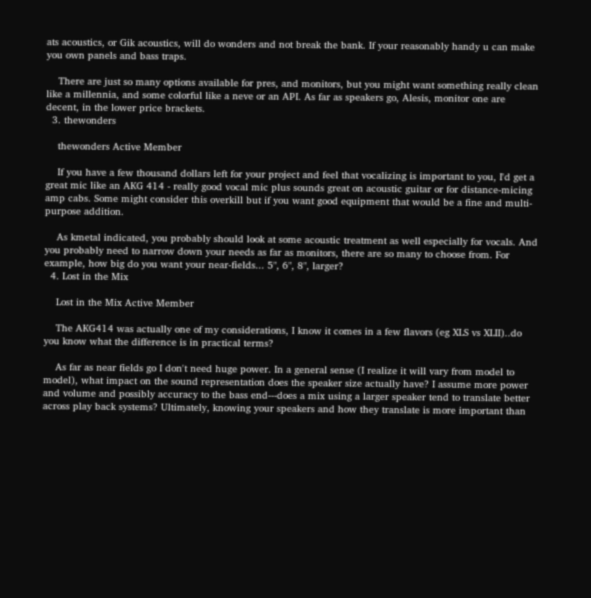ats acoustics, or Gik acoustics, will do wonders and not break the bank. If your reasonably handy u can make you own panels and bass traps.

    There are just so many options available for pres, and monitors, but you might want something really clean like a millennia, and some colorful like a neve or an API. As far as speakers go, Alesis, monitor one are decent, in the lower price brackets.
  3. thewonders

    thewonders Active Member

    If you have a few thousand dollars left for your project and feel that vocalizing is important to you, I'd get a great mic like an AKG 414 - really good vocal mic plus sounds great on acoustic guitar or for distance-micing amp cabs. Some might consider this overkill but if you want good equipment that would be a fine and multi-purpose addition.

    As kmetal indicated, you probably should look at some acoustic treatment as well especially for vocals. And you probably need to narrow down your needs as far as monitors, there are so many to choose from. For example, how big do you want your near-fields... 5", 6", 8", larger?
  4. Lost in the Mix

    Lost in the Mix Active Member

    The AKG414 was actually one of my considerations, I know it comes in a few flavors (eg XLS vs XLII)..do you know what the difference is in practical terms?

    As far as near fields go I don't need huge power. In a general sense (I realize it will vary from model to model), what impact on the sound representation does the speaker size actually have? I assume more power and volume and possibly accuracy to the bass end---does a mix using a larger speaker tend to translate better across play back systems? Ultimately, knowing your speakers and how they translate is more important than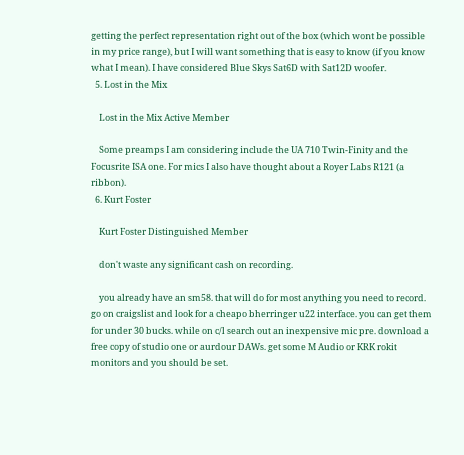getting the perfect representation right out of the box (which wont be possible in my price range), but I will want something that is easy to know (if you know what I mean). I have considered Blue Skys Sat6D with Sat12D woofer.
  5. Lost in the Mix

    Lost in the Mix Active Member

    Some preamps I am considering include the UA 710 Twin-Finity and the Focusrite ISA one. For mics I also have thought about a Royer Labs R121 (a ribbon).
  6. Kurt Foster

    Kurt Foster Distinguished Member

    don't waste any significant cash on recording.

    you already have an sm58. that will do for most anything you need to record. go on craigslist and look for a cheapo bherringer u22 interface. you can get them for under 30 bucks. while on c/l search out an inexpensive mic pre. download a free copy of studio one or aurdour DAWs. get some M Audio or KRK rokit monitors and you should be set.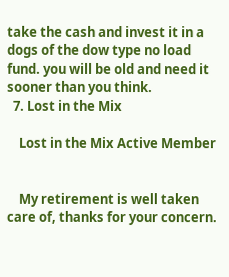take the cash and invest it in a dogs of the dow type no load fund. you will be old and need it sooner than you think.
  7. Lost in the Mix

    Lost in the Mix Active Member


    My retirement is well taken care of, thanks for your concern.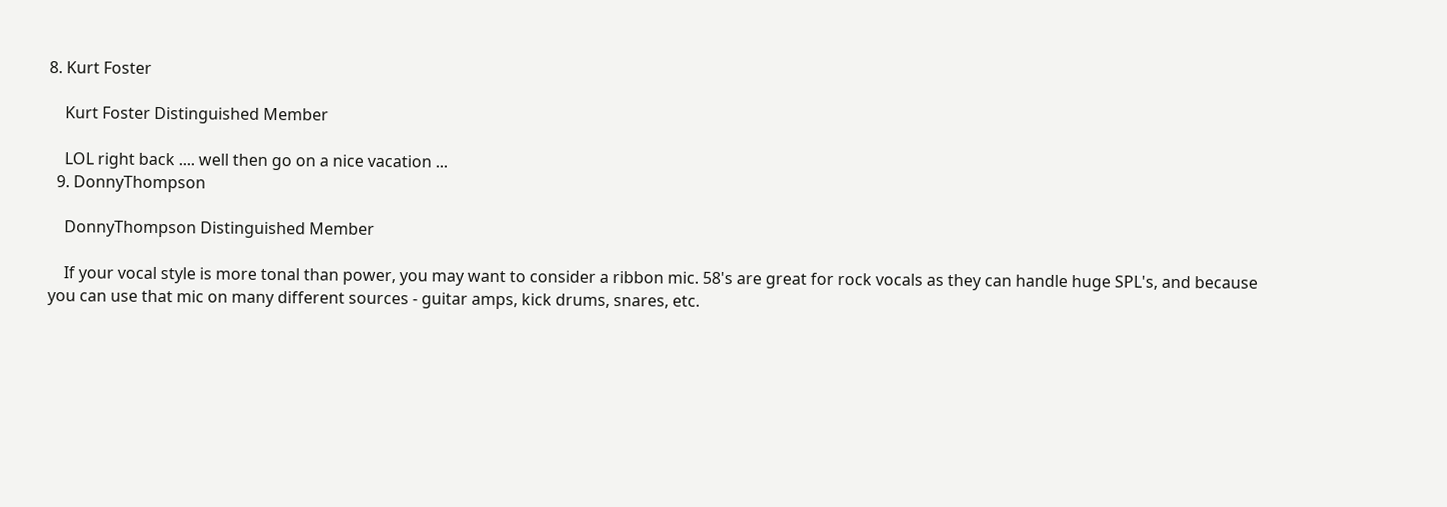8. Kurt Foster

    Kurt Foster Distinguished Member

    LOL right back .... well then go on a nice vacation ...
  9. DonnyThompson

    DonnyThompson Distinguished Member

    If your vocal style is more tonal than power, you may want to consider a ribbon mic. 58's are great for rock vocals as they can handle huge SPL's, and because you can use that mic on many different sources - guitar amps, kick drums, snares, etc.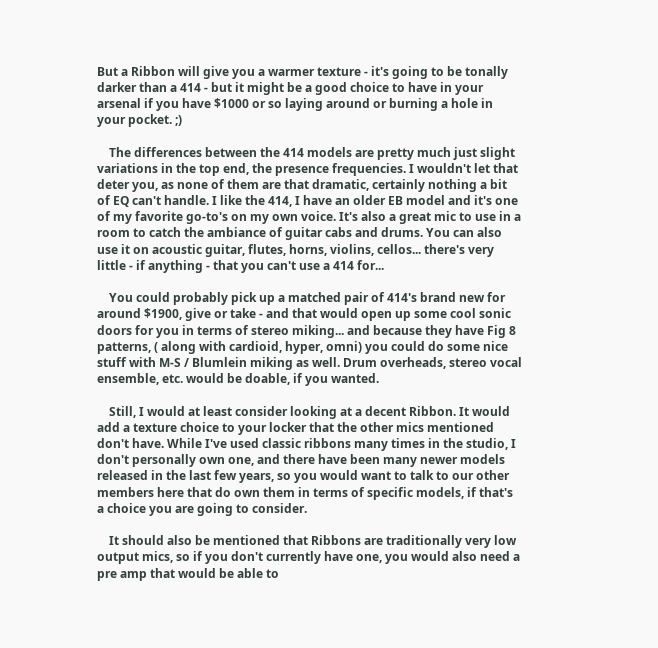But a Ribbon will give you a warmer texture - it's going to be tonally darker than a 414 - but it might be a good choice to have in your arsenal if you have $1000 or so laying around or burning a hole in your pocket. ;)

    The differences between the 414 models are pretty much just slight variations in the top end, the presence frequencies. I wouldn't let that deter you, as none of them are that dramatic, certainly nothing a bit of EQ can't handle. I like the 414, I have an older EB model and it's one of my favorite go-to's on my own voice. It's also a great mic to use in a room to catch the ambiance of guitar cabs and drums. You can also use it on acoustic guitar, flutes, horns, violins, cellos... there's very little - if anything - that you can't use a 414 for...

    You could probably pick up a matched pair of 414's brand new for around $1900, give or take - and that would open up some cool sonic doors for you in terms of stereo miking... and because they have Fig 8 patterns, ( along with cardioid, hyper, omni) you could do some nice stuff with M-S / Blumlein miking as well. Drum overheads, stereo vocal ensemble, etc. would be doable, if you wanted.

    Still, I would at least consider looking at a decent Ribbon. It would add a texture choice to your locker that the other mics mentioned don't have. While I've used classic ribbons many times in the studio, I don't personally own one, and there have been many newer models released in the last few years, so you would want to talk to our other members here that do own them in terms of specific models, if that's a choice you are going to consider.

    It should also be mentioned that Ribbons are traditionally very low output mics, so if you don't currently have one, you would also need a pre amp that would be able to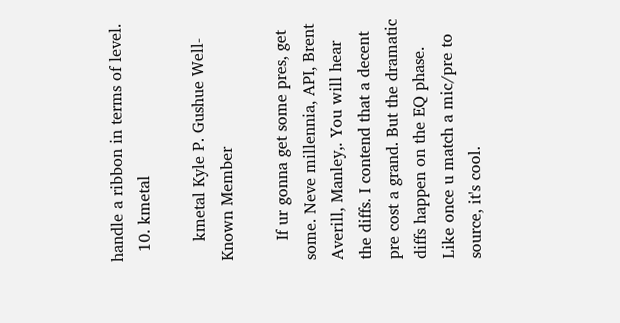handle a ribbon in terms of level.
  10. kmetal

    kmetal Kyle P. Gushue Well-Known Member

    If ur gonna get some pres, get some. Neve millennia, API, Brent Averill, Manley,. You will hear the diffs. I contend that a decent pre cost a grand. But the dramatic diffs happen on the EQ phase. Like once u match a mic/pre to source, it's cool.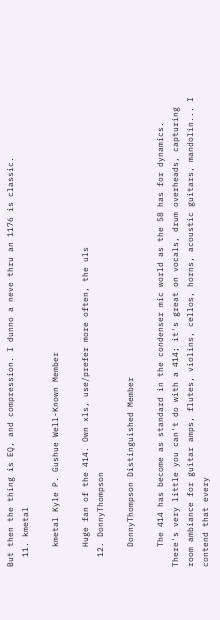But then the thing is EQ, and compression. I dunno a neve thru an 1176 is classic.
  11. kmetal

    kmetal Kyle P. Gushue Well-Known Member

    Huge fan of the 414. Own xls, use/prefer more often, the uls
  12. DonnyThompson

    DonnyThompson Distinguished Member

    The 414 has become as standard in the condenser mic world as the 58 has for dynamics. There's very little you can't do with a 414; it's great on vocals, drum overheads, capturing room ambiance for guitar amps, flutes, violins, cellos, horns, acoustic guitars, mandolin... I contend that every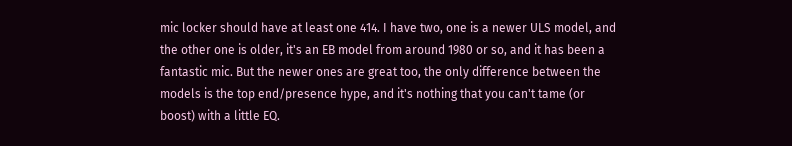mic locker should have at least one 414. I have two, one is a newer ULS model, and the other one is older, it's an EB model from around 1980 or so, and it has been a fantastic mic. But the newer ones are great too, the only difference between the models is the top end/presence hype, and it's nothing that you can't tame (or boost) with a little EQ.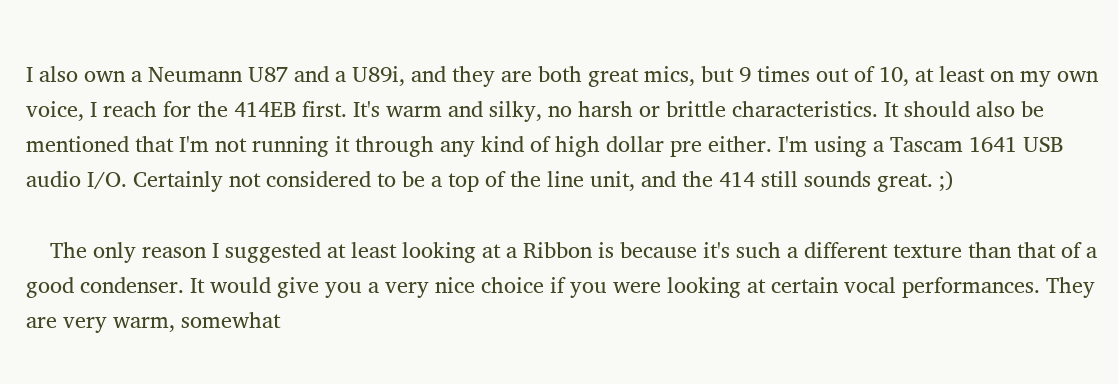I also own a Neumann U87 and a U89i, and they are both great mics, but 9 times out of 10, at least on my own voice, I reach for the 414EB first. It's warm and silky, no harsh or brittle characteristics. It should also be mentioned that I'm not running it through any kind of high dollar pre either. I'm using a Tascam 1641 USB audio I/O. Certainly not considered to be a top of the line unit, and the 414 still sounds great. ;)

    The only reason I suggested at least looking at a Ribbon is because it's such a different texture than that of a good condenser. It would give you a very nice choice if you were looking at certain vocal performances. They are very warm, somewhat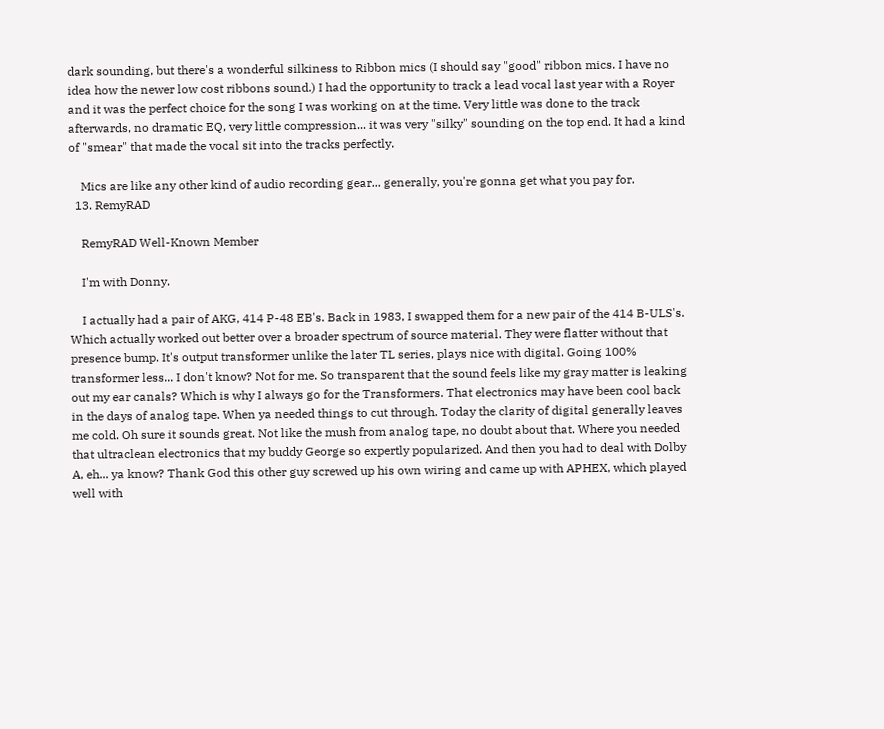dark sounding, but there's a wonderful silkiness to Ribbon mics (I should say "good" ribbon mics. I have no idea how the newer low cost ribbons sound.) I had the opportunity to track a lead vocal last year with a Royer and it was the perfect choice for the song I was working on at the time. Very little was done to the track afterwards, no dramatic EQ, very little compression... it was very "silky" sounding on the top end. It had a kind of "smear" that made the vocal sit into the tracks perfectly.

    Mics are like any other kind of audio recording gear... generally, you're gonna get what you pay for.
  13. RemyRAD

    RemyRAD Well-Known Member

    I'm with Donny.

    I actually had a pair of AKG, 414 P-48 EB's. Back in 1983, I swapped them for a new pair of the 414 B-ULS's. Which actually worked out better over a broader spectrum of source material. They were flatter without that presence bump. It's output transformer unlike the later TL series, plays nice with digital. Going 100% transformer less... I don't know? Not for me. So transparent that the sound feels like my gray matter is leaking out my ear canals? Which is why I always go for the Transformers. That electronics may have been cool back in the days of analog tape. When ya needed things to cut through. Today the clarity of digital generally leaves me cold. Oh sure it sounds great. Not like the mush from analog tape, no doubt about that. Where you needed that ultraclean electronics that my buddy George so expertly popularized. And then you had to deal with Dolby A, eh... ya know? Thank God this other guy screwed up his own wiring and came up with APHEX, which played well with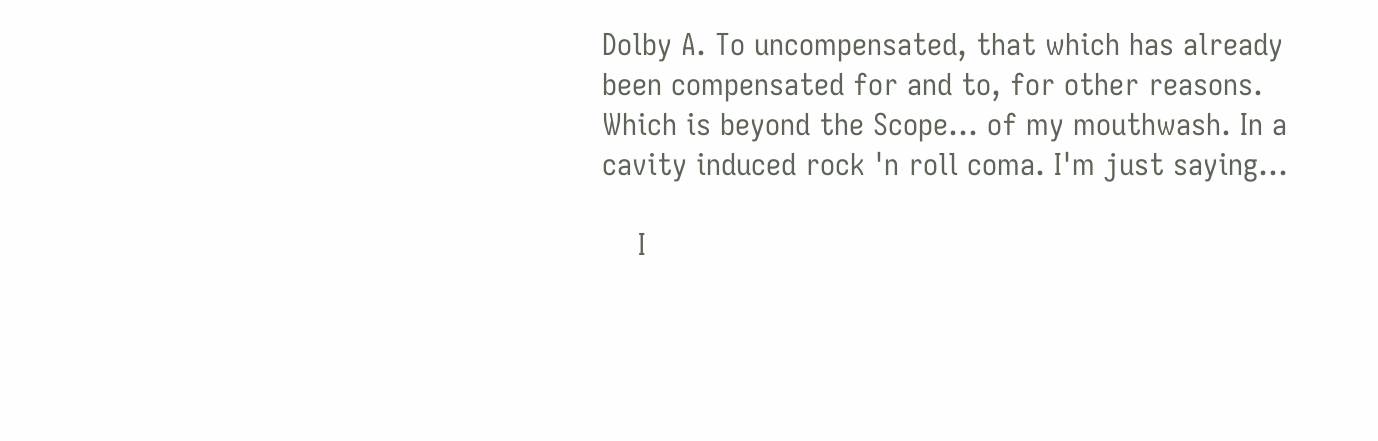Dolby A. To uncompensated, that which has already been compensated for and to, for other reasons. Which is beyond the Scope... of my mouthwash. In a cavity induced rock 'n roll coma. I'm just saying...

    I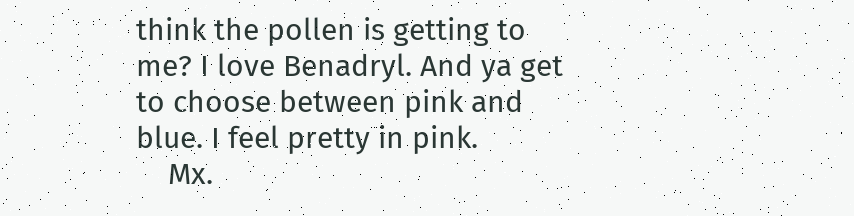think the pollen is getting to me? I love Benadryl. And ya get to choose between pink and blue. I feel pretty in pink.
    Mx.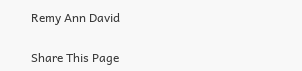Remy Ann David

Share This Page